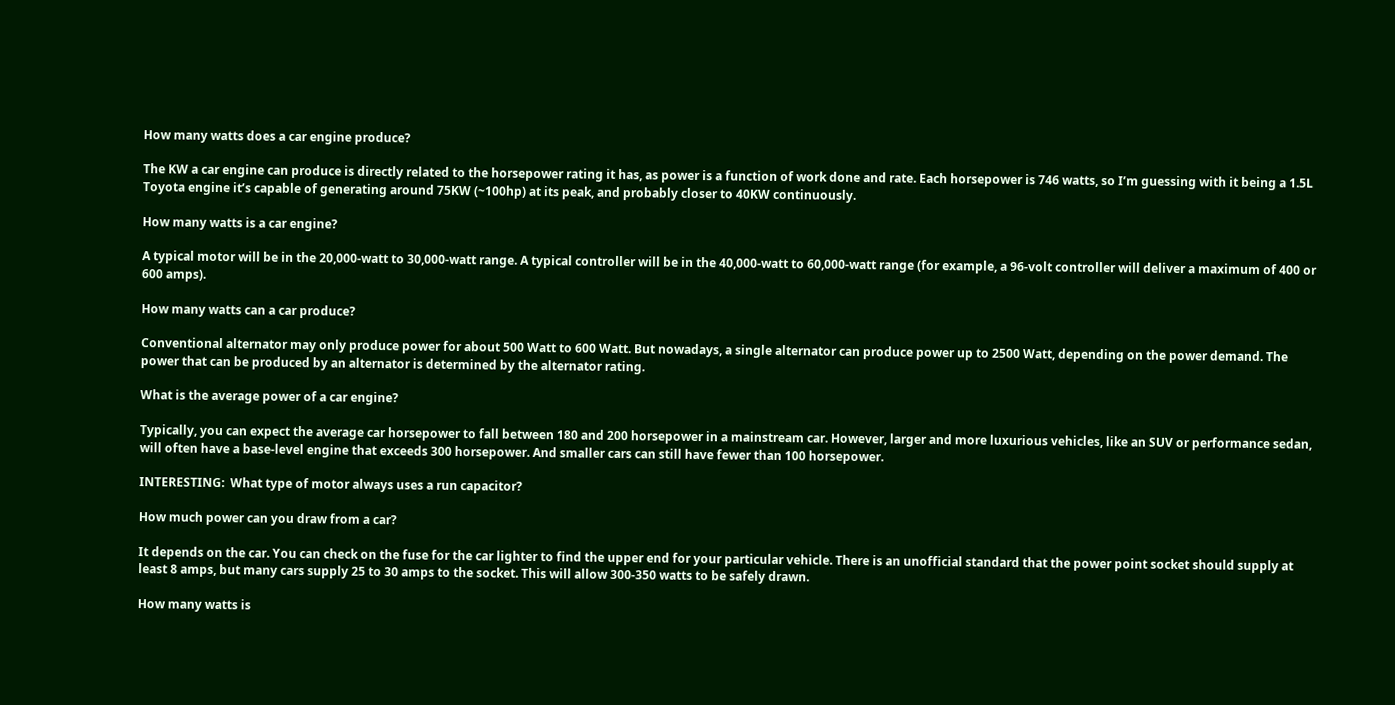How many watts does a car engine produce?

The KW a car engine can produce is directly related to the horsepower rating it has, as power is a function of work done and rate. Each horsepower is 746 watts, so I’m guessing with it being a 1.5L Toyota engine it’s capable of generating around 75KW (~100hp) at its peak, and probably closer to 40KW continuously.

How many watts is a car engine?

A typical motor will be in the 20,000-watt to 30,000-watt range. A typical controller will be in the 40,000-watt to 60,000-watt range (for example, a 96-volt controller will deliver a maximum of 400 or 600 amps).

How many watts can a car produce?

Conventional alternator may only produce power for about 500 Watt to 600 Watt. But nowadays, a single alternator can produce power up to 2500 Watt, depending on the power demand. The power that can be produced by an alternator is determined by the alternator rating.

What is the average power of a car engine?

Typically, you can expect the average car horsepower to fall between 180 and 200 horsepower in a mainstream car. However, larger and more luxurious vehicles, like an SUV or performance sedan, will often have a base-level engine that exceeds 300 horsepower. And smaller cars can still have fewer than 100 horsepower.

INTERESTING:  What type of motor always uses a run capacitor?

How much power can you draw from a car?

It depends on the car. You can check on the fuse for the car lighter to find the upper end for your particular vehicle. There is an unofficial standard that the power point socket should supply at least 8 amps, but many cars supply 25 to 30 amps to the socket. This will allow 300-350 watts to be safely drawn.

How many watts is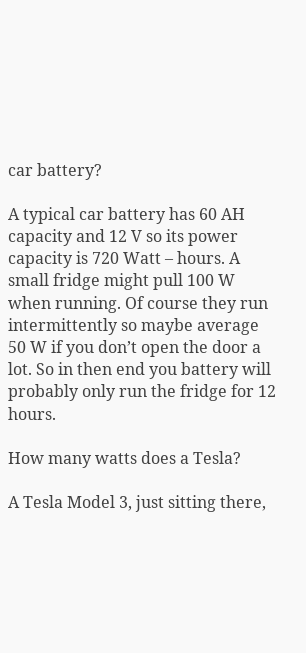car battery?

A typical car battery has 60 AH capacity and 12 V so its power capacity is 720 Watt – hours. A small fridge might pull 100 W when running. Of course they run intermittently so maybe average 50 W if you don’t open the door a lot. So in then end you battery will probably only run the fridge for 12 hours.

How many watts does a Tesla?

A Tesla Model 3, just sitting there,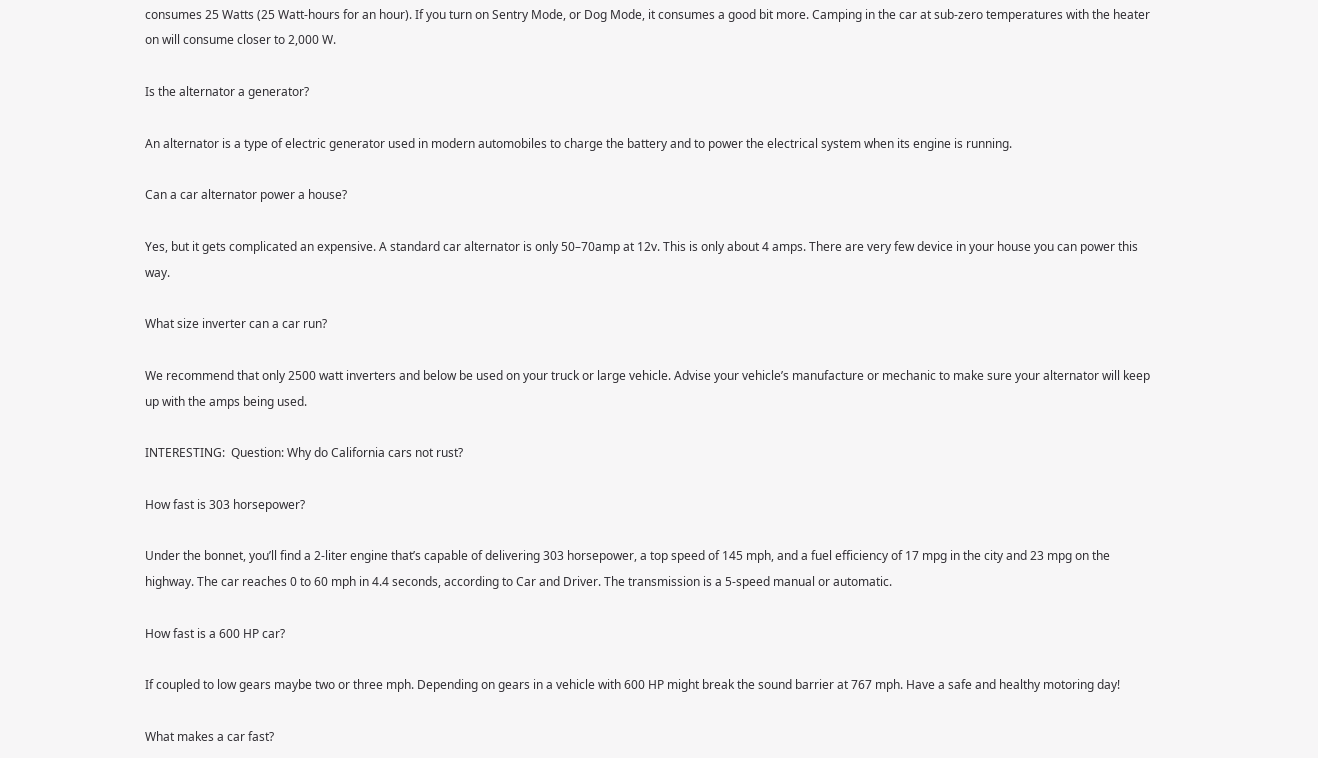consumes 25 Watts (25 Watt-hours for an hour). If you turn on Sentry Mode, or Dog Mode, it consumes a good bit more. Camping in the car at sub-zero temperatures with the heater on will consume closer to 2,000 W.

Is the alternator a generator?

An alternator is a type of electric generator used in modern automobiles to charge the battery and to power the electrical system when its engine is running.

Can a car alternator power a house?

Yes, but it gets complicated an expensive. A standard car alternator is only 50–70amp at 12v. This is only about 4 amps. There are very few device in your house you can power this way.

What size inverter can a car run?

We recommend that only 2500 watt inverters and below be used on your truck or large vehicle. Advise your vehicle’s manufacture or mechanic to make sure your alternator will keep up with the amps being used.

INTERESTING:  Question: Why do California cars not rust?

How fast is 303 horsepower?

Under the bonnet, you’ll find a 2-liter engine that’s capable of delivering 303 horsepower, a top speed of 145 mph, and a fuel efficiency of 17 mpg in the city and 23 mpg on the highway. The car reaches 0 to 60 mph in 4.4 seconds, according to Car and Driver. The transmission is a 5-speed manual or automatic.

How fast is a 600 HP car?

If coupled to low gears maybe two or three mph. Depending on gears in a vehicle with 600 HP might break the sound barrier at 767 mph. Have a safe and healthy motoring day!

What makes a car fast?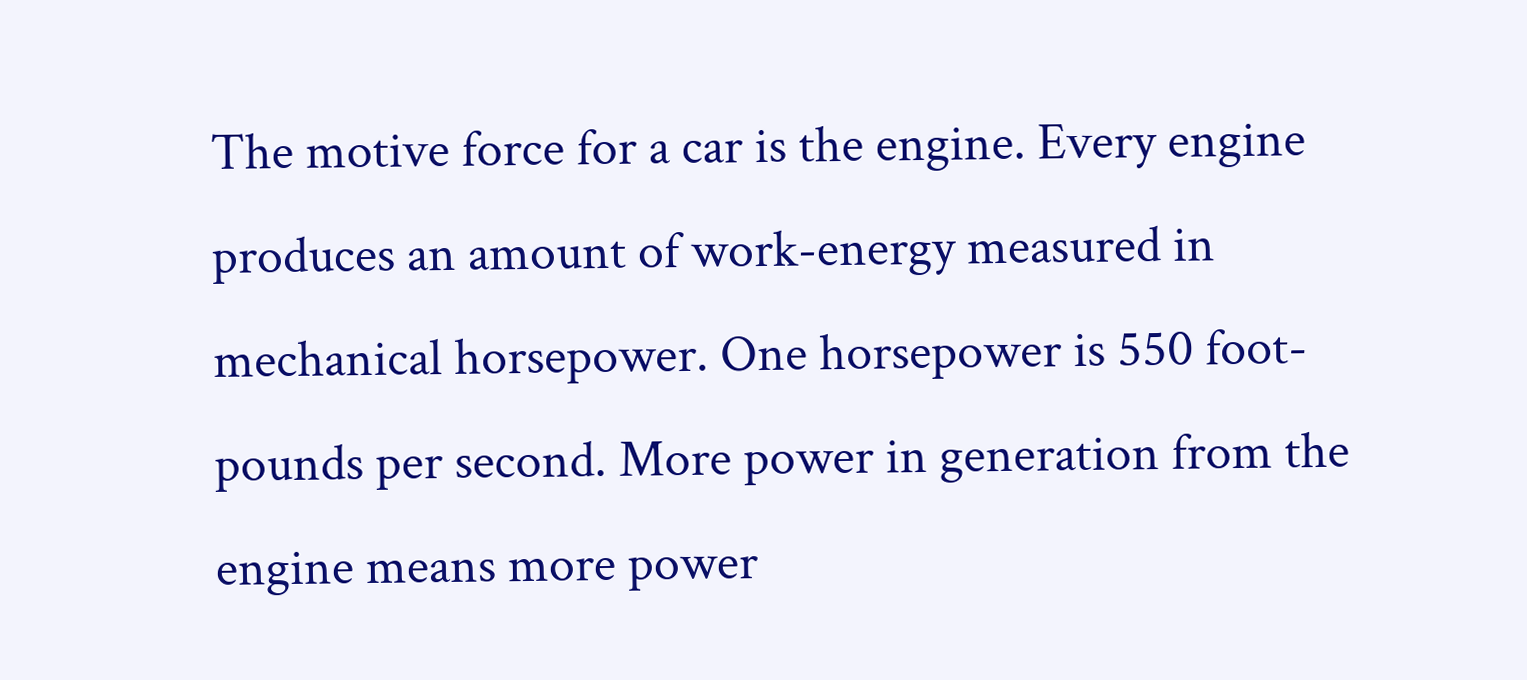The motive force for a car is the engine. Every engine produces an amount of work-energy measured in mechanical horsepower. One horsepower is 550 foot-pounds per second. More power in generation from the engine means more power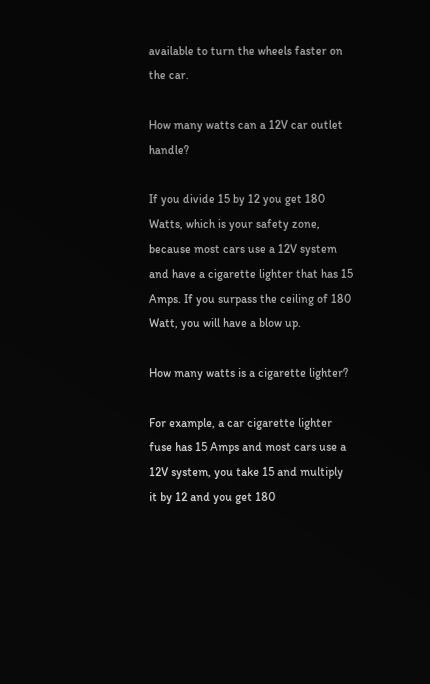available to turn the wheels faster on the car.

How many watts can a 12V car outlet handle?

If you divide 15 by 12 you get 180 Watts, which is your safety zone, because most cars use a 12V system and have a cigarette lighter that has 15 Amps. If you surpass the ceiling of 180 Watt, you will have a blow up.

How many watts is a cigarette lighter?

For example, a car cigarette lighter fuse has 15 Amps and most cars use a 12V system, you take 15 and multiply it by 12 and you get 180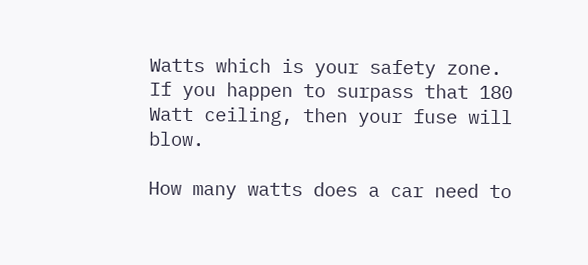Watts which is your safety zone. If you happen to surpass that 180 Watt ceiling, then your fuse will blow.

How many watts does a car need to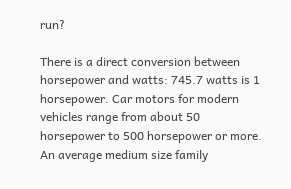run?

There is a direct conversion between horsepower and watts: 745.7 watts is 1 horsepower. Car motors for modern vehicles range from about 50 horsepower to 500 horsepower or more. An average medium size family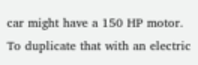car might have a 150 HP motor. To duplicate that with an electric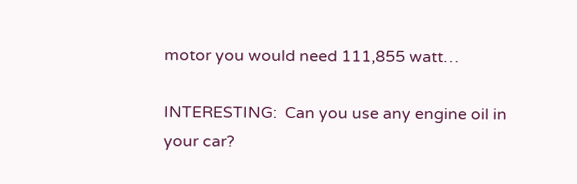motor you would need 111,855 watt…

INTERESTING:  Can you use any engine oil in your car?